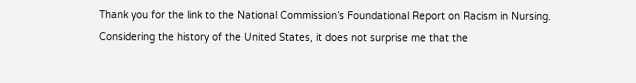Thank you for the link to the National Commission’s Foundational Report on Racism in Nursing. Considering the history of the United States, it does not surprise me that the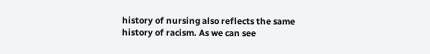history of nursing also reflects the same history of racism. As we can see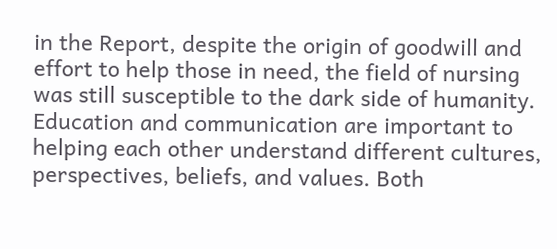in the Report, despite the origin of goodwill and effort to help those in need, the field of nursing was still susceptible to the dark side of humanity. Education and communication are important to helping each other understand different cultures, perspectives, beliefs, and values. Both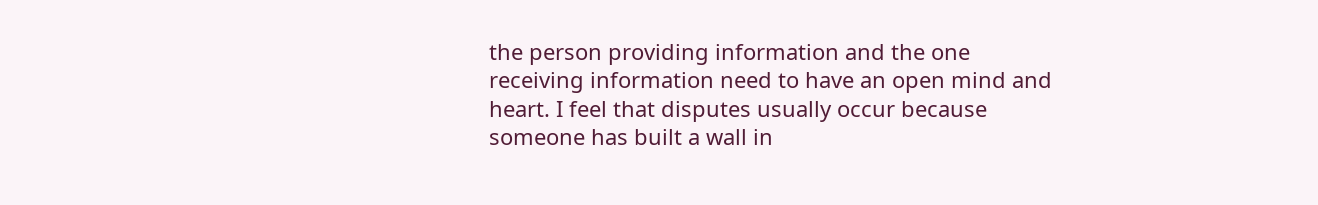the person providing information and the one receiving information need to have an open mind and heart. I feel that disputes usually occur because someone has built a wall in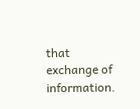that exchange of information.